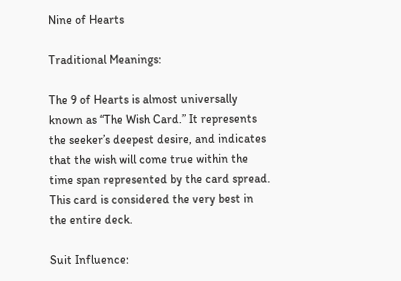Nine of Hearts

Traditional Meanings:

The 9 of Hearts is almost universally known as “The Wish Card.” It represents the seeker’s deepest desire, and indicates that the wish will come true within the time span represented by the card spread. This card is considered the very best in the entire deck.

Suit Influence: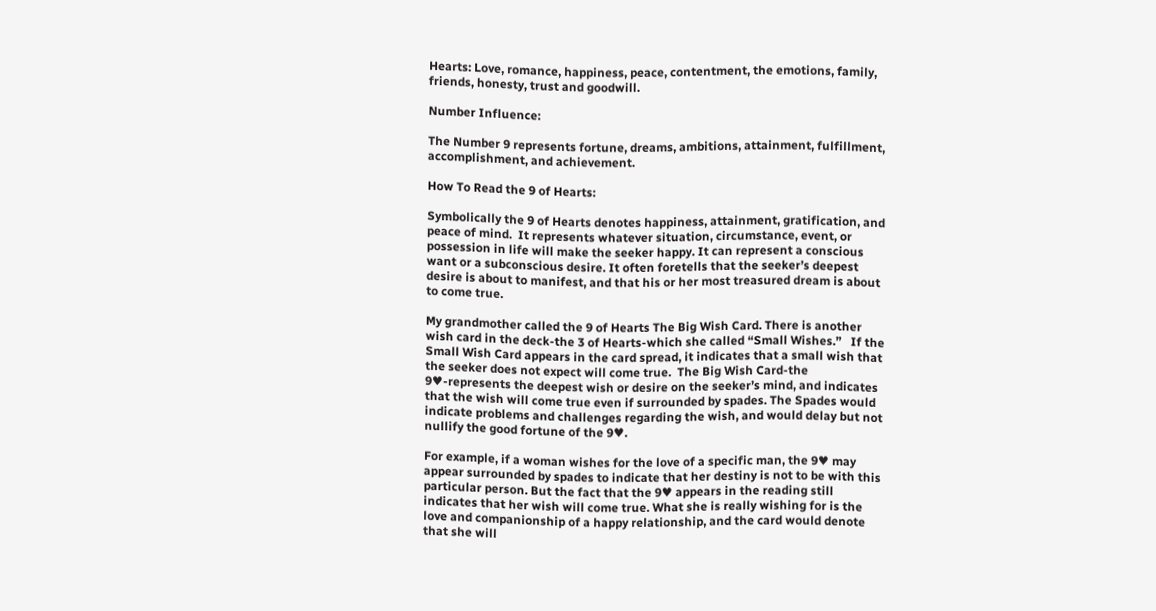Hearts: Love, romance, happiness, peace, contentment, the emotions, family, friends, honesty, trust and goodwill.

Number Influence:

The Number 9 represents fortune, dreams, ambitions, attainment, fulfillment, accomplishment, and achievement.

How To Read the 9 of Hearts:

Symbolically the 9 of Hearts denotes happiness, attainment, gratification, and peace of mind.  It represents whatever situation, circumstance, event, or possession in life will make the seeker happy. It can represent a conscious want or a subconscious desire. It often foretells that the seeker’s deepest desire is about to manifest, and that his or her most treasured dream is about to come true.

My grandmother called the 9 of Hearts The Big Wish Card. There is another wish card in the deck-the 3 of Hearts-which she called “Small Wishes.”   If the Small Wish Card appears in the card spread, it indicates that a small wish that the seeker does not expect will come true.  The Big Wish Card-the 9♥-represents the deepest wish or desire on the seeker’s mind, and indicates that the wish will come true even if surrounded by spades. The Spades would indicate problems and challenges regarding the wish, and would delay but not nullify the good fortune of the 9♥.

For example, if a woman wishes for the love of a specific man, the 9♥ may appear surrounded by spades to indicate that her destiny is not to be with this particular person. But the fact that the 9♥ appears in the reading still indicates that her wish will come true. What she is really wishing for is the love and companionship of a happy relationship, and the card would denote that she will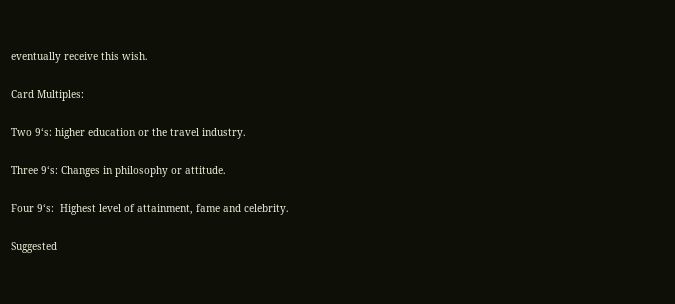eventually receive this wish.

Card Multiples:

Two 9‘s: higher education or the travel industry.

Three 9‘s: Changes in philosophy or attitude.

Four 9‘s:  Highest level of attainment, fame and celebrity.

Suggested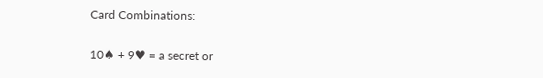Card Combinations:

10♠ + 9♥ = a secret or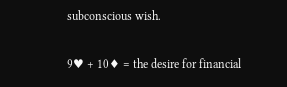subconscious wish.

9♥ + 10♦ = the desire for financial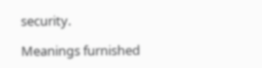security.

Meanings furnished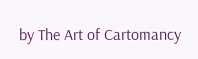by The Art of Cartomancy